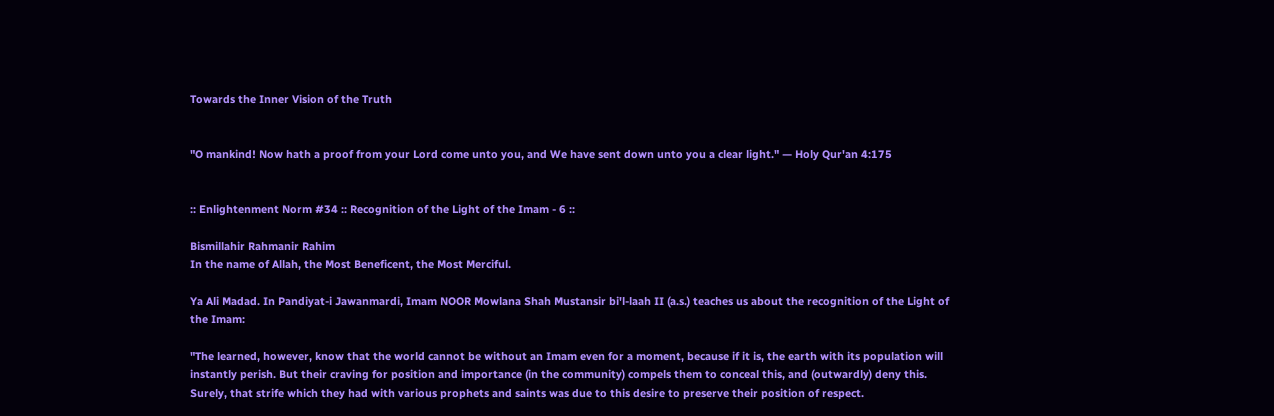Towards the Inner Vision of the Truth


"O mankind! Now hath a proof from your Lord come unto you, and We have sent down unto you a clear light." — Holy Qur'an 4:175


:: Enlightenment Norm #34 :: Recognition of the Light of the Imam - 6 ::

Bismillahir Rahmanir Rahim
In the name of Allah, the Most Beneficent, the Most Merciful.

Ya Ali Madad. In Pandiyat-i Jawanmardi, Imam NOOR Mowlana Shah Mustansir bi'l-laah II (a.s.) teaches us about the recognition of the Light of the Imam:

"The learned, however, know that the world cannot be without an Imam even for a moment, because if it is, the earth with its population will instantly perish. But their craving for position and importance (in the community) compels them to conceal this, and (outwardly) deny this. Surely, that strife which they had with various prophets and saints was due to this desire to preserve their position of respect.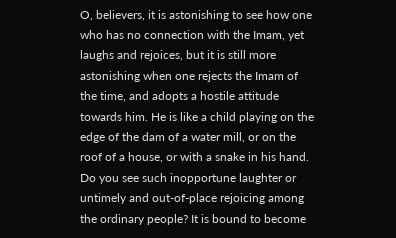O, believers, it is astonishing to see how one who has no connection with the Imam, yet laughs and rejoices, but it is still more astonishing when one rejects the Imam of the time, and adopts a hostile attitude towards him. He is like a child playing on the edge of the dam of a water mill, or on the roof of a house, or with a snake in his hand. Do you see such inopportune laughter or untimely and out-of-place rejoicing among the ordinary people? It is bound to become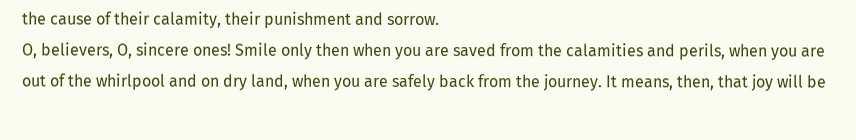the cause of their calamity, their punishment and sorrow.
O, believers, O, sincere ones! Smile only then when you are saved from the calamities and perils, when you are out of the whirlpool and on dry land, when you are safely back from the journey. It means, then, that joy will be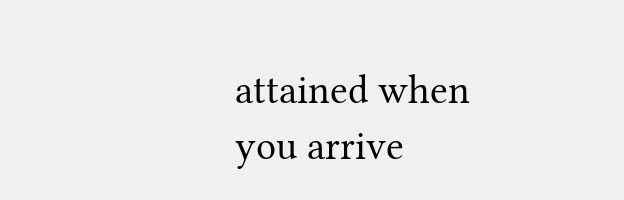attained when you arrive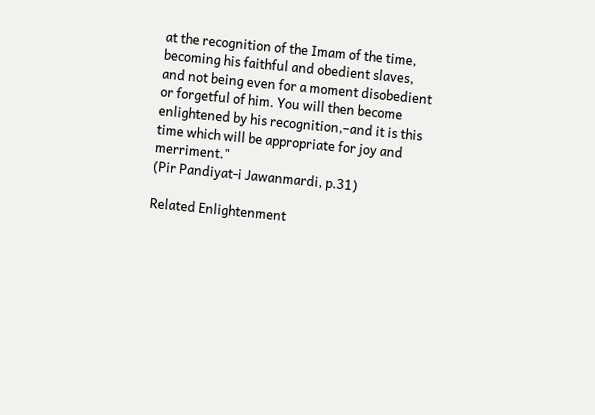at the recognition of the Imam of the time, becoming his faithful and obedient slaves, and not being even for a moment disobedient or forgetful of him. You will then become enlightened by his recognition,–and it is this time which will be appropriate for joy and merriment."
(Pir Pandiyat-i Jawanmardi, p.31)

Related Enlightenment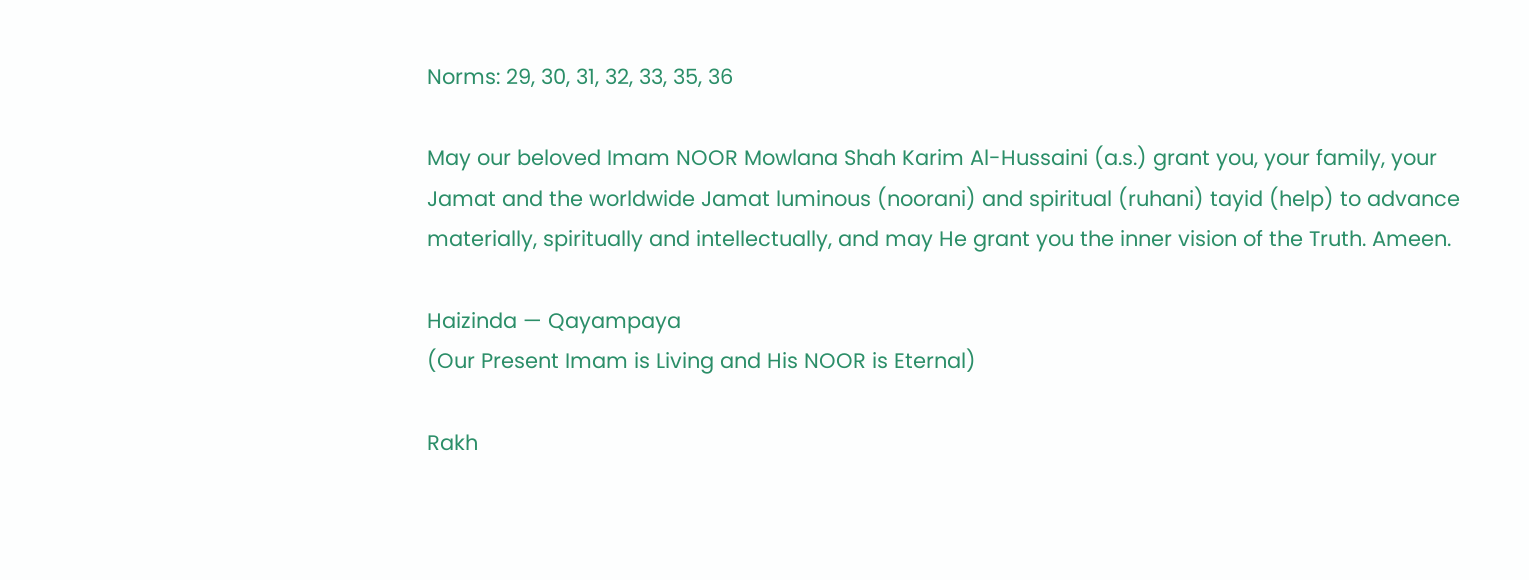Norms: 29, 30, 31, 32, 33, 35, 36

May our beloved Imam NOOR Mowlana Shah Karim Al-Hussaini (a.s.) grant you, your family, your Jamat and the worldwide Jamat luminous (noorani) and spiritual (ruhani) tayid (help) to advance materially, spiritually and intellectually, and may He grant you the inner vision of the Truth. Ameen.

Haizinda — Qayampaya
(Our Present Imam is Living and His NOOR is Eternal)

Rakh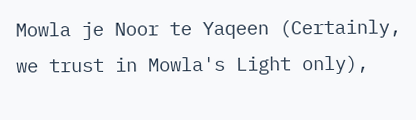Mowla je Noor te Yaqeen (Certainly, we trust in Mowla's Light only),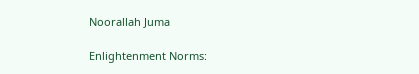Noorallah Juma

Enlightenment Norms: